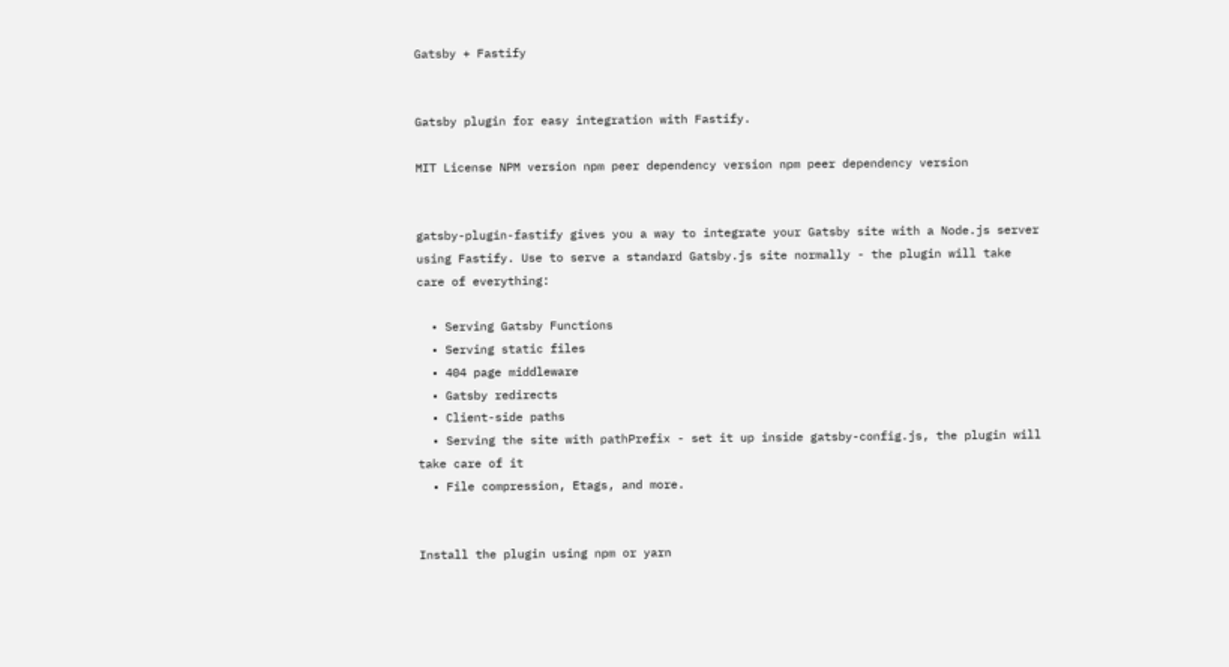Gatsby + Fastify


Gatsby plugin for easy integration with Fastify.

MIT License NPM version npm peer dependency version npm peer dependency version


gatsby-plugin-fastify gives you a way to integrate your Gatsby site with a Node.js server using Fastify. Use to serve a standard Gatsby.js site normally - the plugin will take care of everything:

  • Serving Gatsby Functions
  • Serving static files
  • 404 page middleware
  • Gatsby redirects
  • Client-side paths
  • Serving the site with pathPrefix - set it up inside gatsby-config.js, the plugin will take care of it
  • File compression, Etags, and more.


Install the plugin using npm or yarn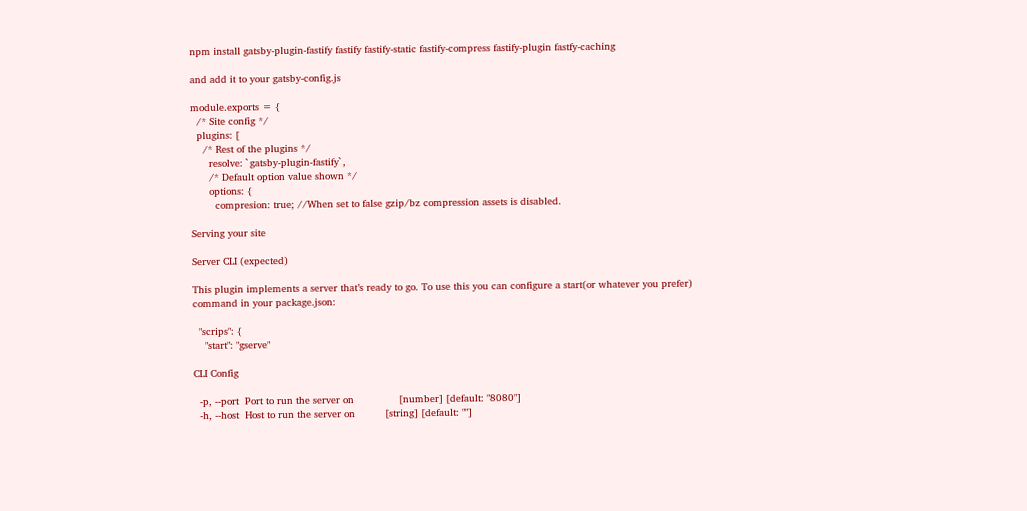npm install gatsby-plugin-fastify fastify fastify-static fastify-compress fastify-plugin fastfy-caching

and add it to your gatsby-config.js

module.exports = {
  /* Site config */
  plugins: [
    /* Rest of the plugins */
      resolve: `gatsby-plugin-fastify`,
      /* Default option value shown */
      options: {
        compresion: true; //When set to false gzip/bz compression assets is disabled.

Serving your site

Server CLI (expected)

This plugin implements a server that’s ready to go. To use this you can configure a start(or whatever you prefer) command in your package.json:

  "scrips": {
    "start": "gserve"

CLI Config

  -p, --port  Port to run the server on               [number] [default: "8080"]
  -h, --host  Host to run the server on          [string] [default: ""]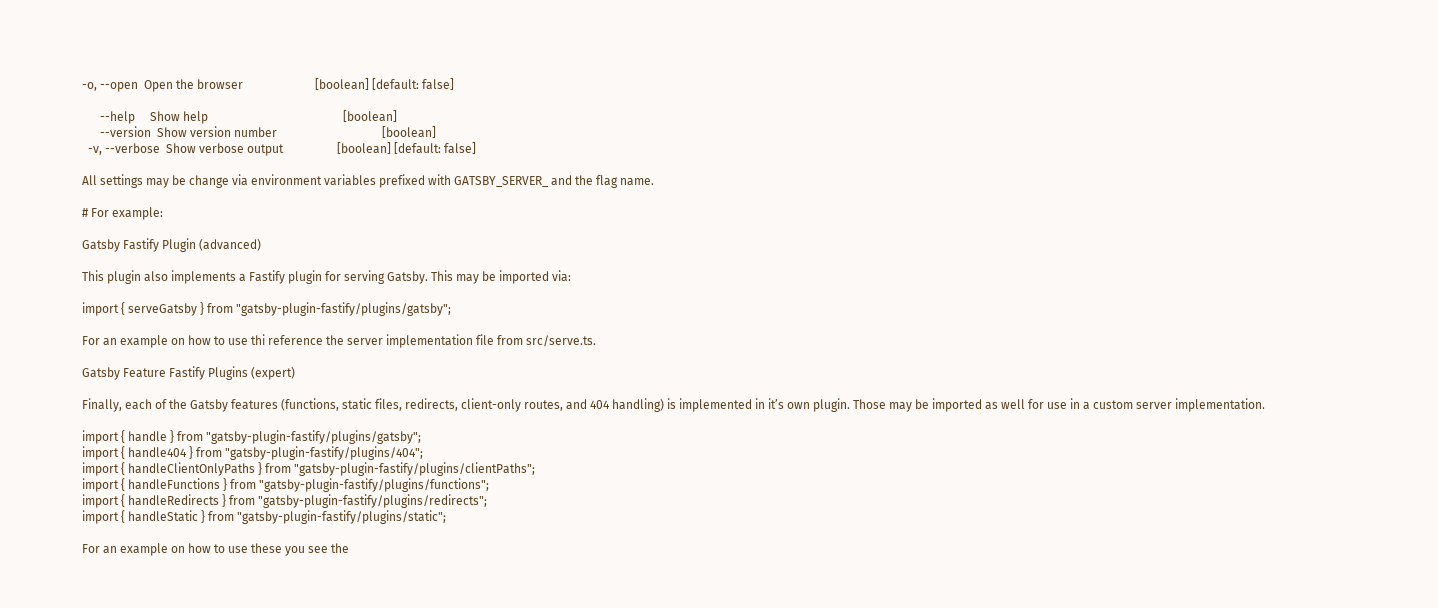-o, --open  Open the browser                        [boolean] [default: false]

      --help     Show help                                             [boolean]
      --version  Show version number                                   [boolean]
  -v, --verbose  Show verbose output                  [boolean] [default: false]

All settings may be change via environment variables prefixed with GATSBY_SERVER_ and the flag name.

# For example:

Gatsby Fastify Plugin (advanced)

This plugin also implements a Fastify plugin for serving Gatsby. This may be imported via:

import { serveGatsby } from "gatsby-plugin-fastify/plugins/gatsby";

For an example on how to use thi reference the server implementation file from src/serve.ts.

Gatsby Feature Fastify Plugins (expert)

Finally, each of the Gatsby features (functions, static files, redirects, client-only routes, and 404 handling) is implemented in it’s own plugin. Those may be imported as well for use in a custom server implementation.

import { handle } from "gatsby-plugin-fastify/plugins/gatsby";
import { handle404 } from "gatsby-plugin-fastify/plugins/404";
import { handleClientOnlyPaths } from "gatsby-plugin-fastify/plugins/clientPaths";
import { handleFunctions } from "gatsby-plugin-fastify/plugins/functions";
import { handleRedirects } from "gatsby-plugin-fastify/plugins/redirects";
import { handleStatic } from "gatsby-plugin-fastify/plugins/static";

For an example on how to use these you see the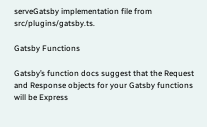serveGatsby implementation file from src/plugins/gatsby.ts.

Gatsby Functions

Gatsby’s function docs suggest that the Request and Response objects for your Gatsby functions will be Express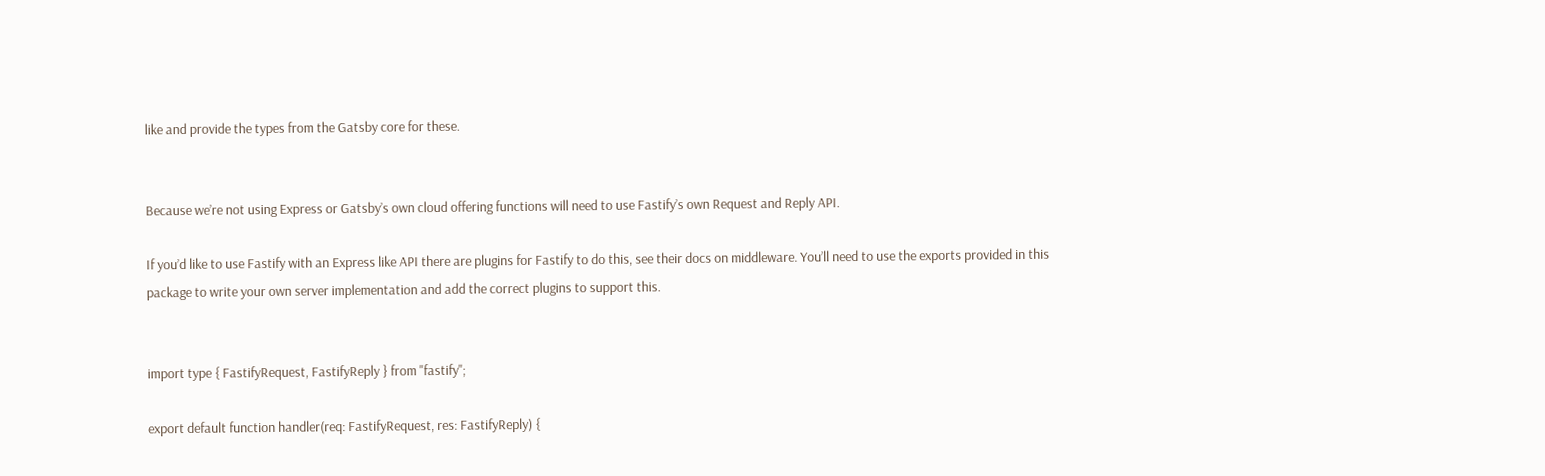like and provide the types from the Gatsby core for these.


Because we’re not using Express or Gatsby’s own cloud offering functions will need to use Fastify’s own Request and Reply API.

If you’d like to use Fastify with an Express like API there are plugins for Fastify to do this, see their docs on middleware. You’ll need to use the exports provided in this package to write your own server implementation and add the correct plugins to support this.


import type { FastifyRequest, FastifyReply } from "fastify";

export default function handler(req: FastifyRequest, res: FastifyReply) {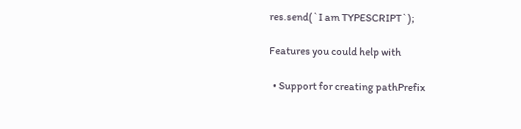res.send(`I am TYPESCRIPT`);

Features you could help with

  • Support for creating pathPrefix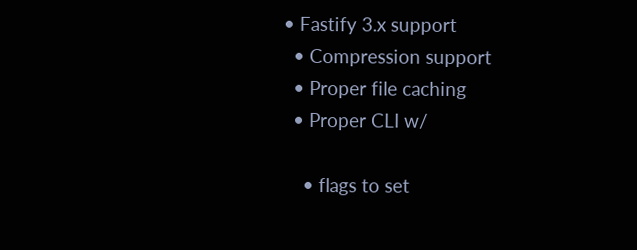• Fastify 3.x support
  • Compression support
  • Proper file caching
  • Proper CLI w/

    • flags to set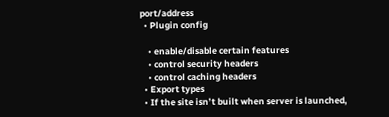port/address
  • Plugin config

    • enable/disable certain features
    • control security headers
    • control caching headers
  • Export types
  • If the site isn’t built when server is launched,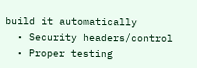build it automatically
  • Security headers/control
  • Proper testing